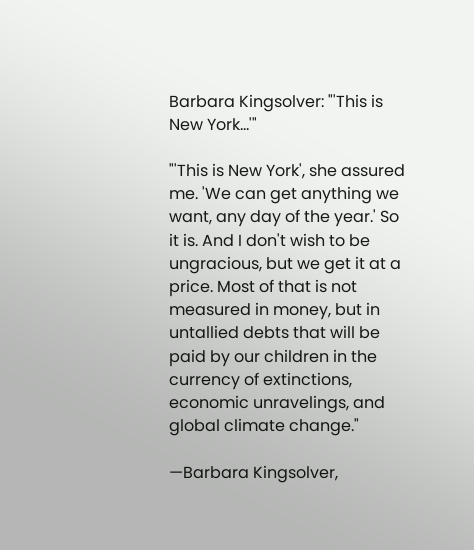Barbara Kingsolver: "'This is New York...'"

"'This is New York', she assured me. 'We can get anything we want, any day of the year.' So it is. And I don't wish to be ungracious, but we get it at a price. Most of that is not measured in money, but in untallied debts that will be paid by our children in the currency of extinctions, economic unravelings, and global climate change."

—Barbara Kingsolver,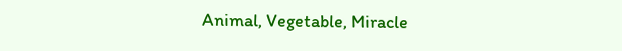Animal, Vegetable, Miracle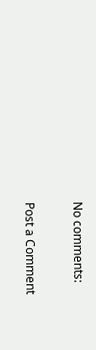No comments:

Post a Comment